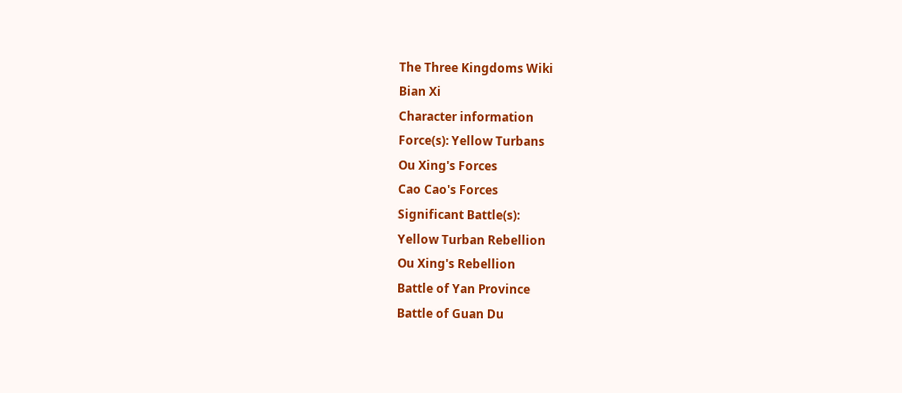The Three Kingdoms Wiki
Bian Xi
Character information
Force(s): Yellow Turbans
Ou Xing's Forces
Cao Cao's Forces
Significant Battle(s):
Yellow Turban Rebellion
Ou Xing's Rebellion
Battle of Yan Province
Battle of Guan Du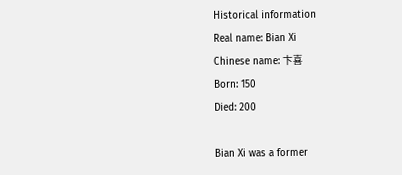Historical information
Real name: Bian Xi
Chinese name: 卞喜
Born: 150
Died: 200

Bian Xi was a former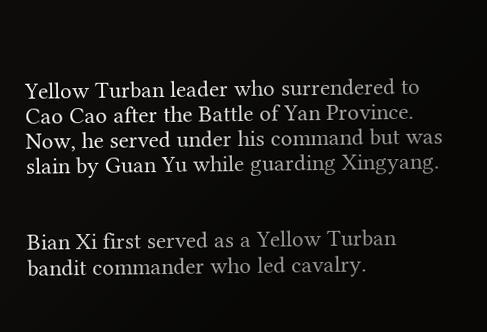Yellow Turban leader who surrendered to Cao Cao after the Battle of Yan Province. Now, he served under his command but was slain by Guan Yu while guarding Xingyang.


Bian Xi first served as a Yellow Turban bandit commander who led cavalry.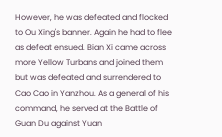However, he was defeated and flocked to Ou Xing's banner. Again he had to flee as defeat ensued. Bian Xi came across more Yellow Turbans and joined them but was defeated and surrendered to Cao Cao in Yanzhou. As a general of his command, he served at the Battle of Guan Du against Yuan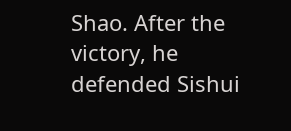Shao. After the victory, he defended Sishui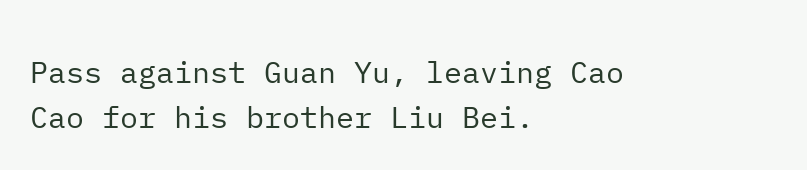Pass against Guan Yu, leaving Cao Cao for his brother Liu Bei.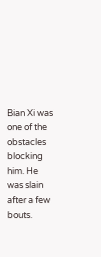Bian Xi was one of the obstacles blocking him. He was slain after a few bouts.